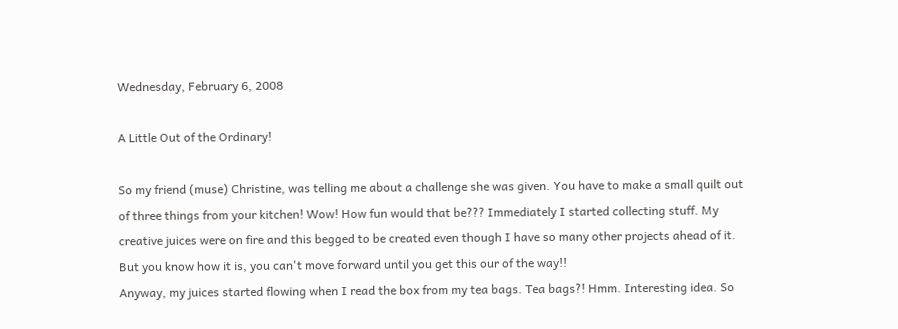Wednesday, February 6, 2008

A Little Out of the Ordinary!

So my friend (muse) Christine, was telling me about a challenge she was given. You have to make a small quilt out of three things from your kitchen! Wow! How fun would that be??? Immediately I started collecting stuff. My creative juices were on fire and this begged to be created even though I have so many other projects ahead of it. But you know how it is, you can't move forward until you get this our of the way!!
Anyway, my juices started flowing when I read the box from my tea bags. Tea bags?! Hmm. Interesting idea. So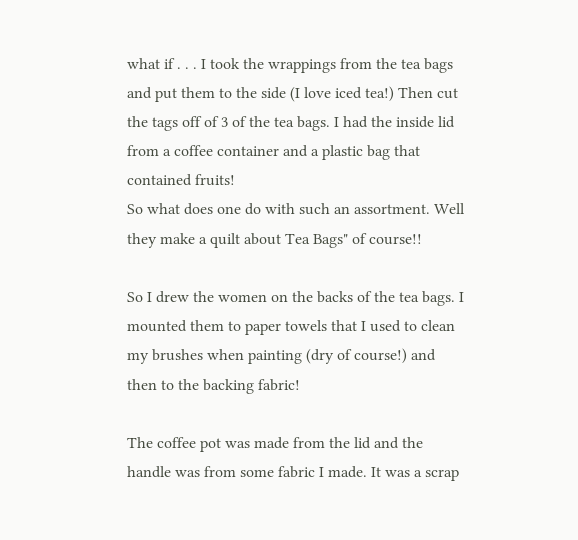what if . . . I took the wrappings from the tea bags and put them to the side (I love iced tea!) Then cut the tags off of 3 of the tea bags. I had the inside lid from a coffee container and a plastic bag that contained fruits!
So what does one do with such an assortment. Well they make a quilt about Tea Bags" of course!!

So I drew the women on the backs of the tea bags. I mounted them to paper towels that I used to clean my brushes when painting (dry of course!) and then to the backing fabric!

The coffee pot was made from the lid and the handle was from some fabric I made. It was a scrap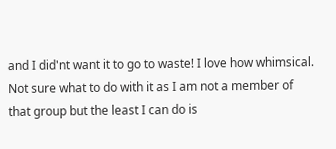and I did'nt want it to go to waste! I love how whimsical. Not sure what to do with it as I am not a member of that group but the least I can do is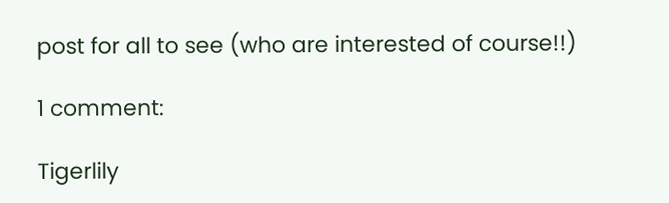post for all to see (who are interested of course!!)

1 comment:

Tigerlily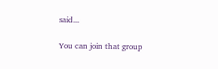said...

You can join that group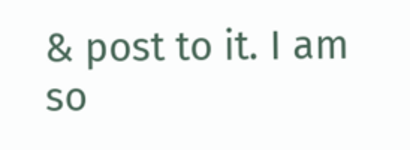& post to it. I am so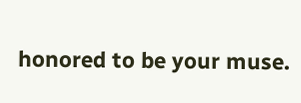honored to be your muse.